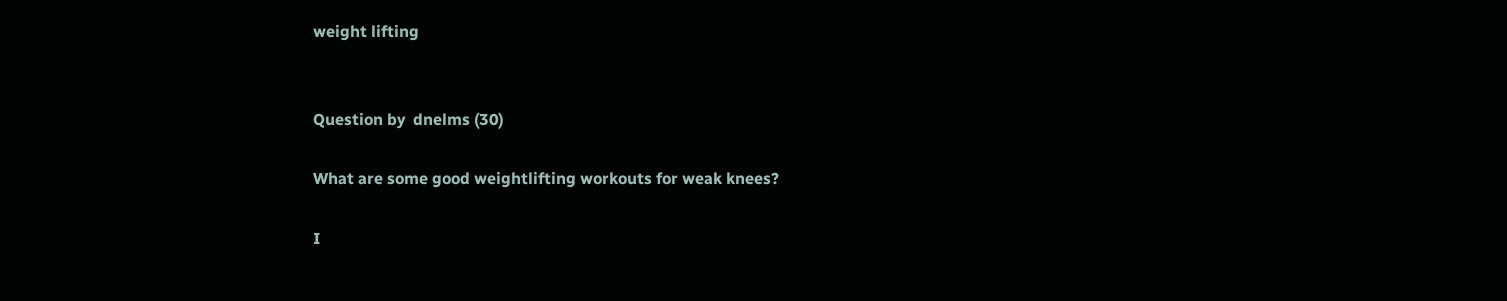weight lifting


Question by  dnelms (30)

What are some good weightlifting workouts for weak knees?

I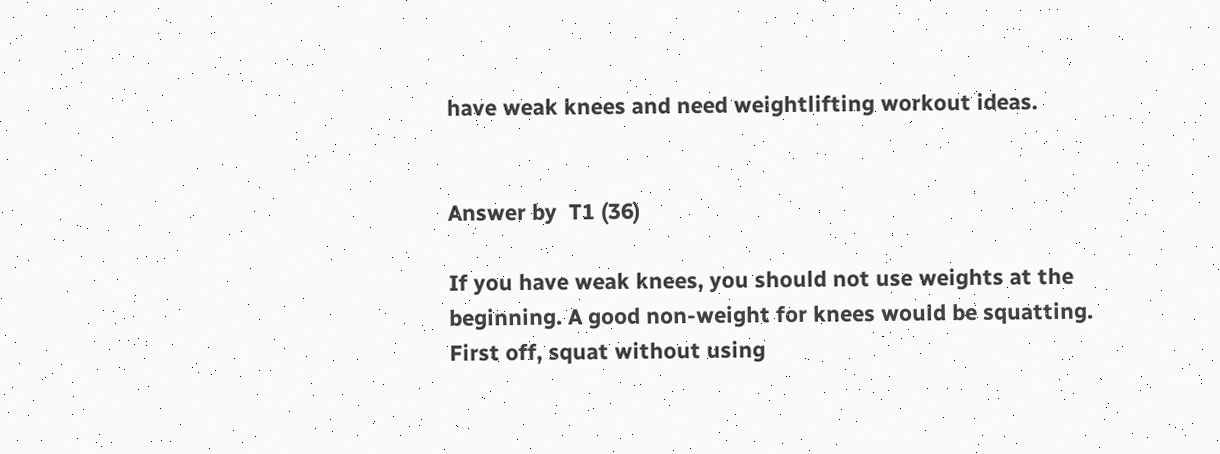have weak knees and need weightlifting workout ideas.


Answer by  T1 (36)

If you have weak knees, you should not use weights at the beginning. A good non-weight for knees would be squatting. First off, squat without using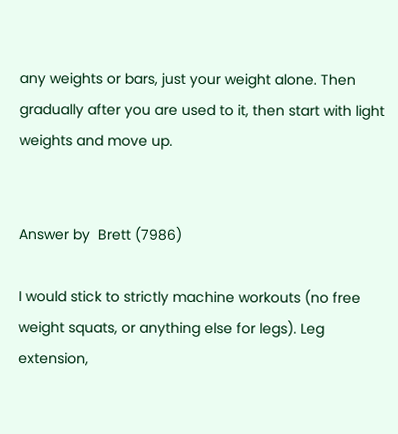any weights or bars, just your weight alone. Then gradually after you are used to it, then start with light weights and move up.


Answer by  Brett (7986)

I would stick to strictly machine workouts (no free weight squats, or anything else for legs). Leg extension,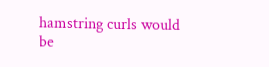hamstring curls would be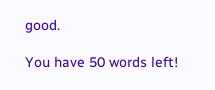good.

You have 50 words left!